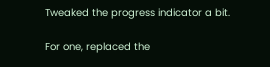Tweaked the progress indicator a bit.

For one, replaced the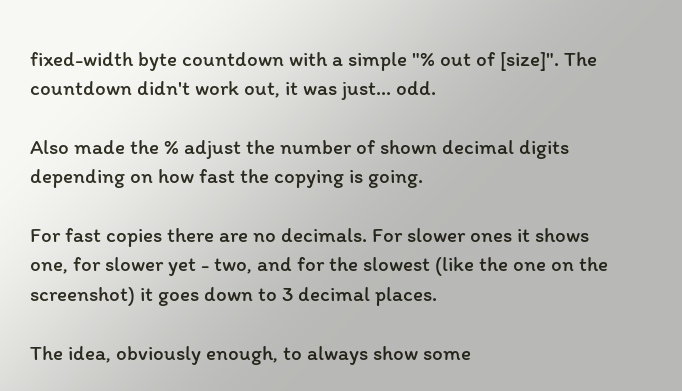fixed-width byte countdown with a simple "% out of [size]". The countdown didn't work out, it was just... odd.

Also made the % adjust the number of shown decimal digits depending on how fast the copying is going.

For fast copies there are no decimals. For slower ones it shows one, for slower yet - two, and for the slowest (like the one on the screenshot) it goes down to 3 decimal places.

The idea, obviously enough, to always show some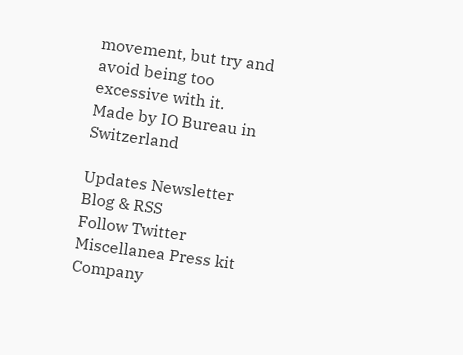movement, but try and avoid being too excessive with it.
Made by IO Bureau in Switzerland

Updates Newsletter
Blog & RSS
Follow Twitter
Miscellanea Press kit
Company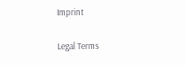Imprint

Legal Terms